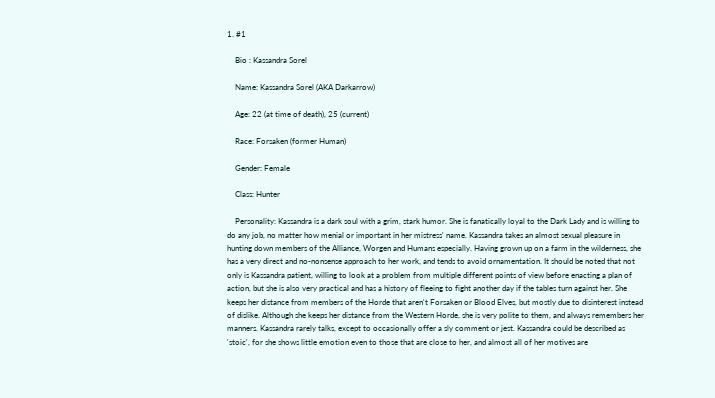1. #1

    Bio : Kassandra Sorel

    Name: Kassandra Sorel (AKA Darkarrow)

    Age: 22 (at time of death), 25 (current)

    Race: Forsaken (former Human)

    Gender: Female

    Class: Hunter

    Personality: Kassandra is a dark soul with a grim, stark humor. She is fanatically loyal to the Dark Lady and is willing to do any job, no matter how menial or important in her mistress' name. Kassandra takes an almost sexual pleasure in hunting down members of the Alliance, Worgen and Humans especially. Having grown up on a farm in the wilderness, she has a very direct and no-nonsense approach to her work, and tends to avoid ornamentation. It should be noted that not only is Kassandra patient, willing to look at a problem from multiple different points of view before enacting a plan of action, but she is also very practical and has a history of fleeing to fight another day if the tables turn against her. She keeps her distance from members of the Horde that aren't Forsaken or Blood Elves, but mostly due to disinterest instead of dislike. Although she keeps her distance from the Western Horde, she is very polite to them, and always remembers her manners. Kassandra rarely talks, except to occasionally offer a sly comment or jest. Kassandra could be described as 'stoic', for she shows little emotion even to those that are close to her, and almost all of her motives are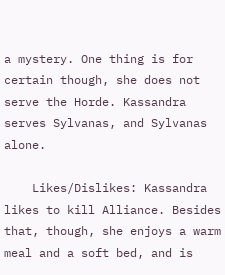a mystery. One thing is for certain though, she does not serve the Horde. Kassandra serves Sylvanas, and Sylvanas alone.

    Likes/Dislikes: Kassandra likes to kill Alliance. Besides that, though, she enjoys a warm meal and a soft bed, and is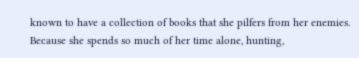known to have a collection of books that she pilfers from her enemies. Because she spends so much of her time alone, hunting,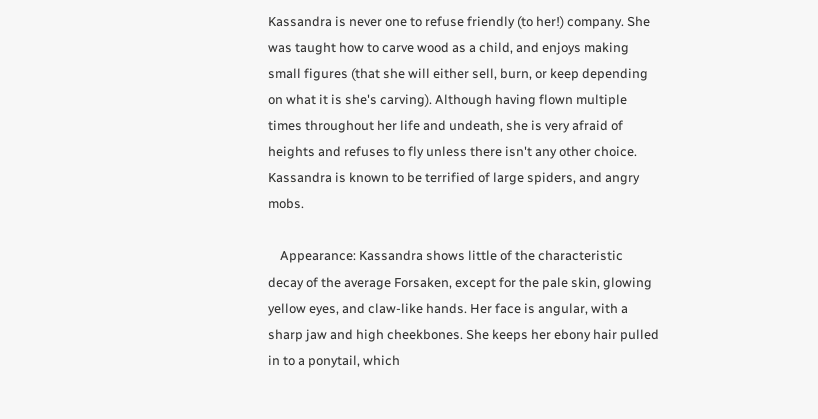Kassandra is never one to refuse friendly (to her!) company. She was taught how to carve wood as a child, and enjoys making small figures (that she will either sell, burn, or keep depending on what it is she's carving). Although having flown multiple times throughout her life and undeath, she is very afraid of heights and refuses to fly unless there isn't any other choice. Kassandra is known to be terrified of large spiders, and angry mobs.

    Appearance: Kassandra shows little of the characteristic decay of the average Forsaken, except for the pale skin, glowing yellow eyes, and claw-like hands. Her face is angular, with a sharp jaw and high cheekbones. She keeps her ebony hair pulled in to a ponytail, which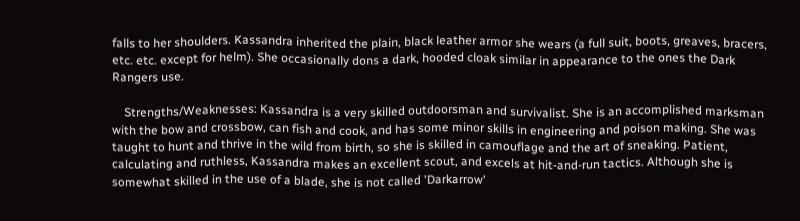falls to her shoulders. Kassandra inherited the plain, black leather armor she wears (a full suit, boots, greaves, bracers, etc. etc. except for helm). She occasionally dons a dark, hooded cloak similar in appearance to the ones the Dark Rangers use.

    Strengths/Weaknesses: Kassandra is a very skilled outdoorsman and survivalist. She is an accomplished marksman with the bow and crossbow, can fish and cook, and has some minor skills in engineering and poison making. She was taught to hunt and thrive in the wild from birth, so she is skilled in camouflage and the art of sneaking. Patient, calculating and ruthless, Kassandra makes an excellent scout, and excels at hit-and-run tactics. Although she is somewhat skilled in the use of a blade, she is not called 'Darkarrow'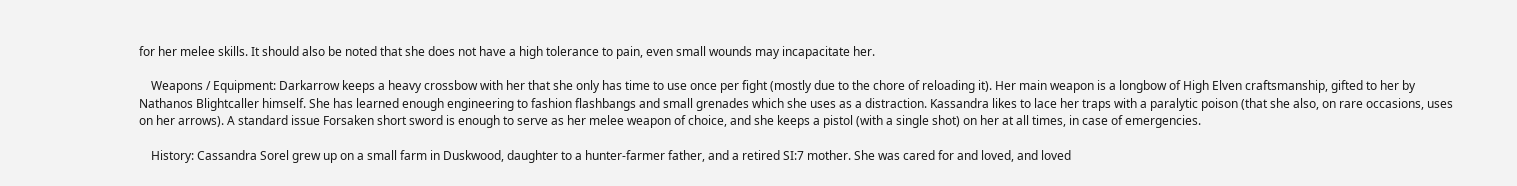for her melee skills. It should also be noted that she does not have a high tolerance to pain, even small wounds may incapacitate her.

    Weapons / Equipment: Darkarrow keeps a heavy crossbow with her that she only has time to use once per fight (mostly due to the chore of reloading it). Her main weapon is a longbow of High Elven craftsmanship, gifted to her by Nathanos Blightcaller himself. She has learned enough engineering to fashion flashbangs and small grenades which she uses as a distraction. Kassandra likes to lace her traps with a paralytic poison (that she also, on rare occasions, uses on her arrows). A standard issue Forsaken short sword is enough to serve as her melee weapon of choice, and she keeps a pistol (with a single shot) on her at all times, in case of emergencies.

    History: Cassandra Sorel grew up on a small farm in Duskwood, daughter to a hunter-farmer father, and a retired SI:7 mother. She was cared for and loved, and loved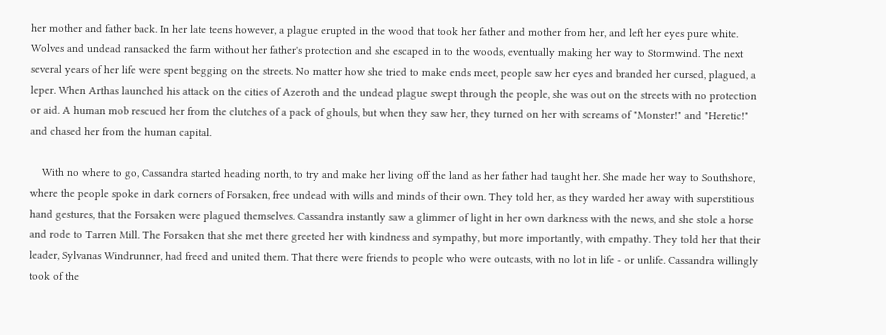her mother and father back. In her late teens however, a plague erupted in the wood that took her father and mother from her, and left her eyes pure white. Wolves and undead ransacked the farm without her father's protection and she escaped in to the woods, eventually making her way to Stormwind. The next several years of her life were spent begging on the streets. No matter how she tried to make ends meet, people saw her eyes and branded her cursed, plagued, a leper. When Arthas launched his attack on the cities of Azeroth and the undead plague swept through the people, she was out on the streets with no protection or aid. A human mob rescued her from the clutches of a pack of ghouls, but when they saw her, they turned on her with screams of "Monster!" and "Heretic!" and chased her from the human capital.

    With no where to go, Cassandra started heading north, to try and make her living off the land as her father had taught her. She made her way to Southshore, where the people spoke in dark corners of Forsaken, free undead with wills and minds of their own. They told her, as they warded her away with superstitious hand gestures, that the Forsaken were plagued themselves. Cassandra instantly saw a glimmer of light in her own darkness with the news, and she stole a horse and rode to Tarren Mill. The Forsaken that she met there greeted her with kindness and sympathy, but more importantly, with empathy. They told her that their leader, Sylvanas Windrunner, had freed and united them. That there were friends to people who were outcasts, with no lot in life - or unlife. Cassandra willingly took of the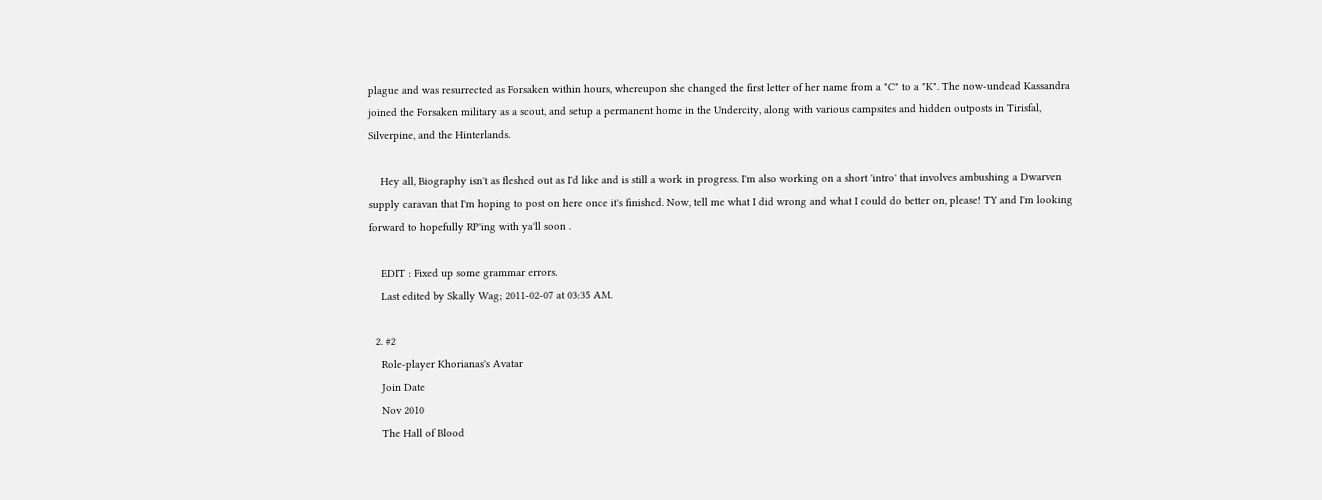plague and was resurrected as Forsaken within hours, whereupon she changed the first letter of her name from a "C" to a "K". The now-undead Kassandra joined the Forsaken military as a scout, and setup a permanent home in the Undercity, along with various campsites and hidden outposts in Tirisfal, Silverpine, and the Hinterlands.

    Hey all, Biography isn't as fleshed out as I'd like and is still a work in progress. I'm also working on a short 'intro' that involves ambushing a Dwarven supply caravan that I'm hoping to post on here once it's finished. Now, tell me what I did wrong and what I could do better on, please! TY and I'm looking forward to hopefully RP'ing with ya'll soon .

    EDIT : Fixed up some grammar errors.
    Last edited by Skally Wag; 2011-02-07 at 03:35 AM.

  2. #2
    Role-player Khorianas's Avatar
    Join Date
    Nov 2010
    The Hall of Blood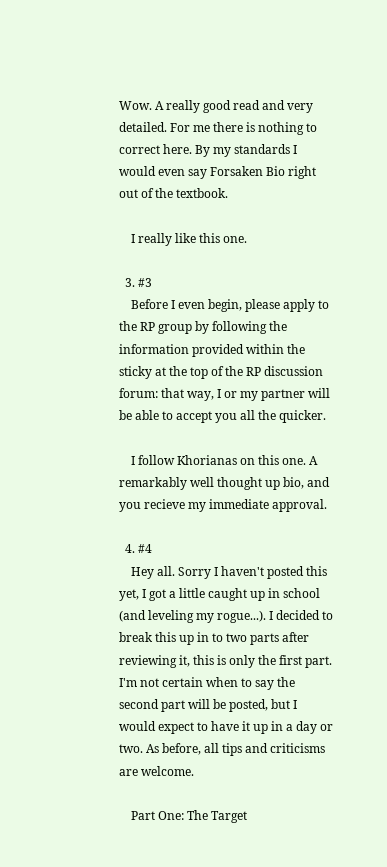Wow. A really good read and very detailed. For me there is nothing to correct here. By my standards I would even say Forsaken Bio right out of the textbook.

    I really like this one.

  3. #3
    Before I even begin, please apply to the RP group by following the information provided within the sticky at the top of the RP discussion forum: that way, I or my partner will be able to accept you all the quicker.

    I follow Khorianas on this one. A remarkably well thought up bio, and you recieve my immediate approval.

  4. #4
    Hey all. Sorry I haven't posted this yet, I got a little caught up in school (and leveling my rogue...). I decided to break this up in to two parts after reviewing it, this is only the first part. I'm not certain when to say the second part will be posted, but I would expect to have it up in a day or two. As before, all tips and criticisms are welcome.

    Part One: The Target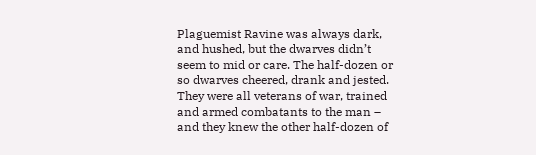Plaguemist Ravine was always dark, and hushed, but the dwarves didn’t seem to mid or care. The half-dozen or so dwarves cheered, drank and jested. They were all veterans of war, trained and armed combatants to the man – and they knew the other half-dozen of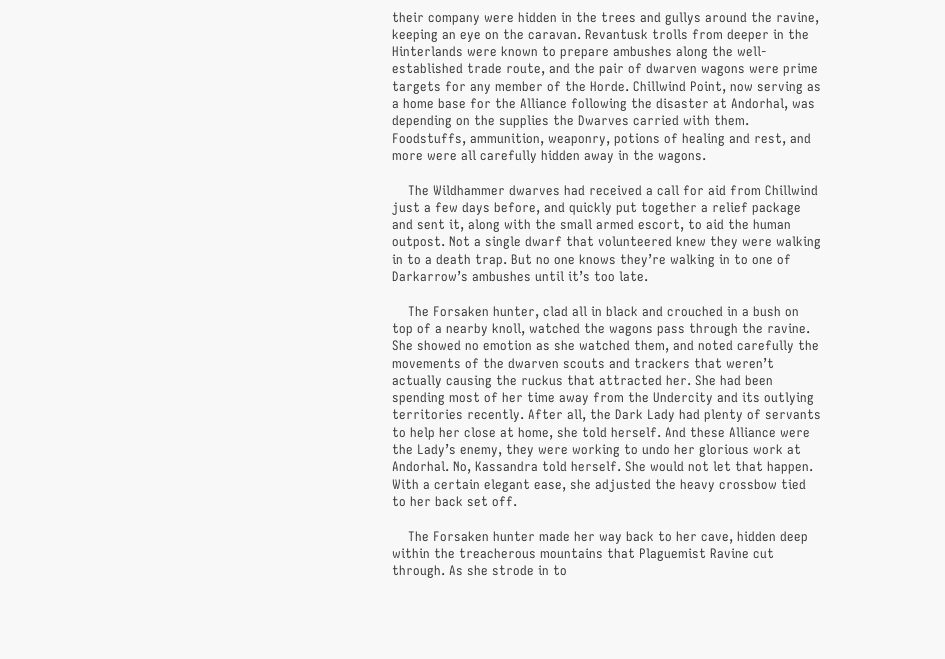their company were hidden in the trees and gullys around the ravine, keeping an eye on the caravan. Revantusk trolls from deeper in the Hinterlands were known to prepare ambushes along the well-established trade route, and the pair of dwarven wagons were prime targets for any member of the Horde. Chillwind Point, now serving as a home base for the Alliance following the disaster at Andorhal, was depending on the supplies the Dwarves carried with them. Foodstuffs, ammunition, weaponry, potions of healing and rest, and more were all carefully hidden away in the wagons.

    The Wildhammer dwarves had received a call for aid from Chillwind just a few days before, and quickly put together a relief package and sent it, along with the small armed escort, to aid the human outpost. Not a single dwarf that volunteered knew they were walking in to a death trap. But no one knows they’re walking in to one of Darkarrow’s ambushes until it’s too late.

    The Forsaken hunter, clad all in black and crouched in a bush on top of a nearby knoll, watched the wagons pass through the ravine. She showed no emotion as she watched them, and noted carefully the movements of the dwarven scouts and trackers that weren’t actually causing the ruckus that attracted her. She had been spending most of her time away from the Undercity and its outlying territories recently. After all, the Dark Lady had plenty of servants to help her close at home, she told herself. And these Alliance were the Lady’s enemy, they were working to undo her glorious work at Andorhal. No, Kassandra told herself. She would not let that happen. With a certain elegant ease, she adjusted the heavy crossbow tied to her back set off.

    The Forsaken hunter made her way back to her cave, hidden deep within the treacherous mountains that Plaguemist Ravine cut through. As she strode in to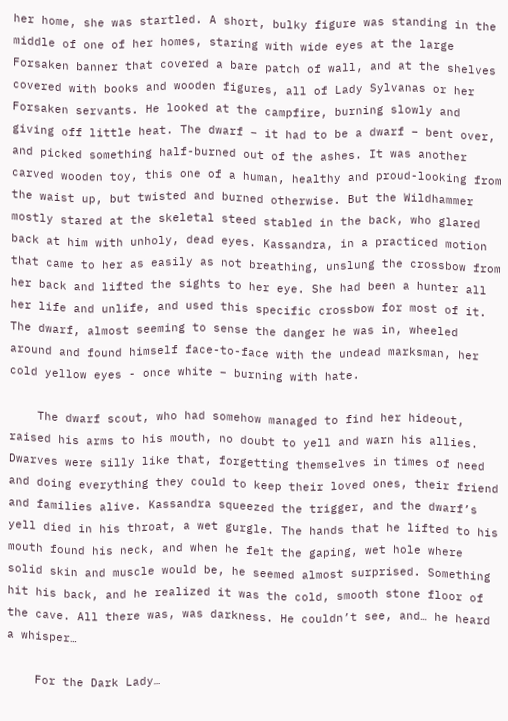her home, she was startled. A short, bulky figure was standing in the middle of one of her homes, staring with wide eyes at the large Forsaken banner that covered a bare patch of wall, and at the shelves covered with books and wooden figures, all of Lady Sylvanas or her Forsaken servants. He looked at the campfire, burning slowly and giving off little heat. The dwarf – it had to be a dwarf – bent over, and picked something half-burned out of the ashes. It was another carved wooden toy, this one of a human, healthy and proud-looking from the waist up, but twisted and burned otherwise. But the Wildhammer mostly stared at the skeletal steed stabled in the back, who glared back at him with unholy, dead eyes. Kassandra, in a practiced motion that came to her as easily as not breathing, unslung the crossbow from her back and lifted the sights to her eye. She had been a hunter all her life and unlife, and used this specific crossbow for most of it. The dwarf, almost seeming to sense the danger he was in, wheeled around and found himself face-to-face with the undead marksman, her cold yellow eyes - once white – burning with hate.

    The dwarf scout, who had somehow managed to find her hideout, raised his arms to his mouth, no doubt to yell and warn his allies. Dwarves were silly like that, forgetting themselves in times of need and doing everything they could to keep their loved ones, their friend and families alive. Kassandra squeezed the trigger, and the dwarf’s yell died in his throat, a wet gurgle. The hands that he lifted to his mouth found his neck, and when he felt the gaping, wet hole where solid skin and muscle would be, he seemed almost surprised. Something hit his back, and he realized it was the cold, smooth stone floor of the cave. All there was, was darkness. He couldn’t see, and… he heard a whisper…

    For the Dark Lady…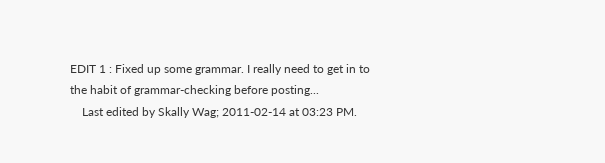EDIT 1 : Fixed up some grammar. I really need to get in to the habit of grammar-checking before posting...
    Last edited by Skally Wag; 2011-02-14 at 03:23 PM.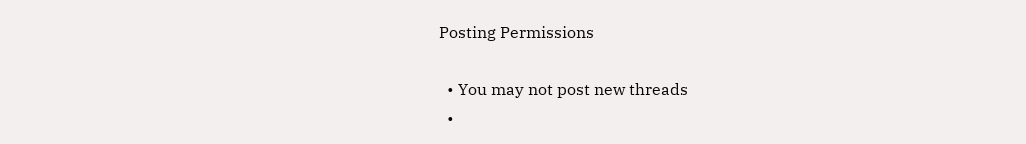Posting Permissions

  • You may not post new threads
  •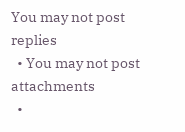You may not post replies
  • You may not post attachments
  •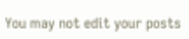You may not edit your posts